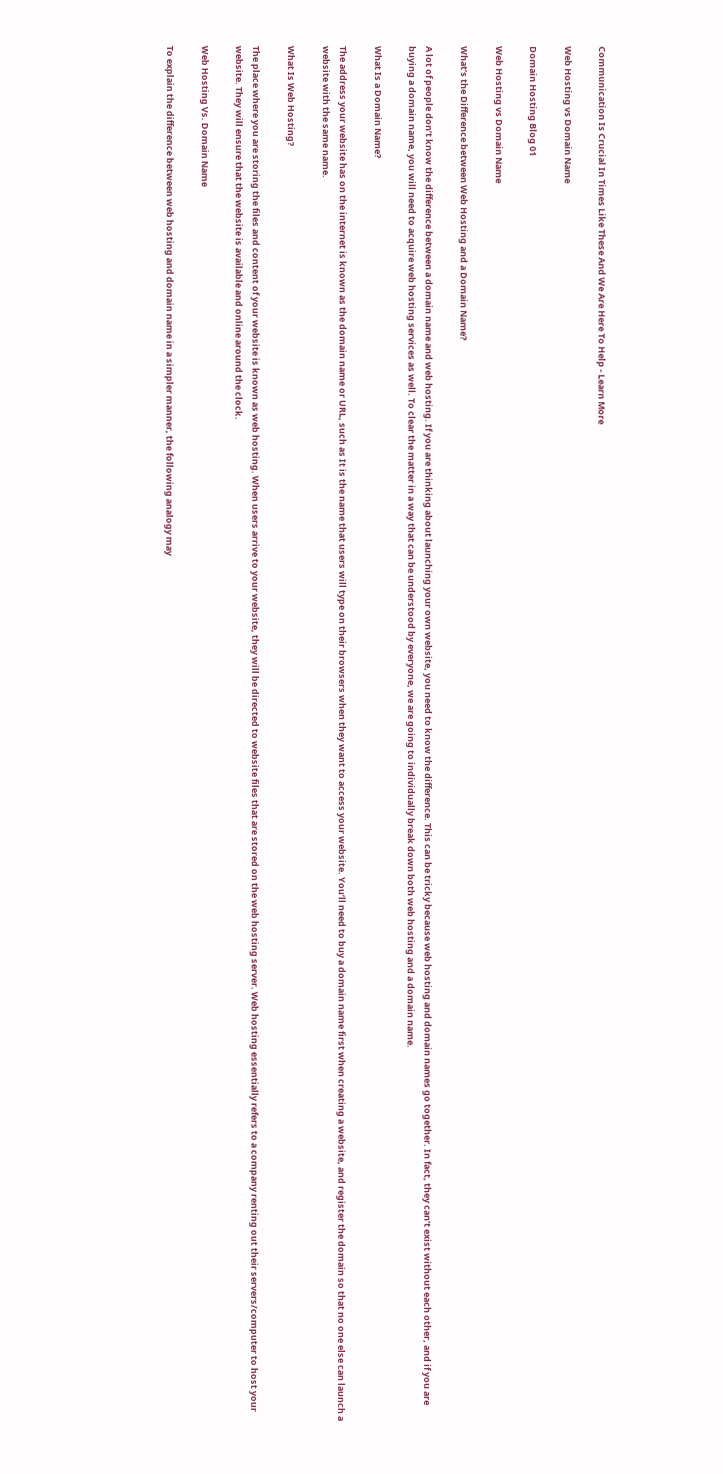Communication Is Crucial In Times Like These And We Are Here To Help - Learn More

Web Hosting vs Domain Name

Domain Hosting Blog 01

Web Hosting vs Domain Name

What’s the Difference between Web Hosting and a Domain Name?

A lot of people don’t know the difference between a domain name and web hosting. If you are thinking about launching your own website, you need to know the difference. This can be tricky because web hosting and domain names go together. In fact, they can’t exist without each other, and if you are buying a domain name, you will need to acquire web hosting services as well. To clear the matter in a way that can be understood by everyone, we are going to individually break down both web hosting and a domain name.

What Is a Domain Name?

The address your website has on the internet is known as the domain name or URL, such as It is the name that users will type on their browsers when they want to access your website. You’ll need to buy a domain name first when creating a website, and register the domain so that no one else can launch a website with the same name.

What Is Web Hosting?

The place where you are storing the files and content of your website is known as web hosting. When users arrive to your website, they will be directed to website files that are stored on the web hosting server. Web hosting essentially refers to a company renting out their servers/computer to host your website. They will ensure that the website is available and online around the clock.

Web Hosting Vs. Domain Name

To explain the difference between web hosting and domain name in a simpler manner, the following analogy may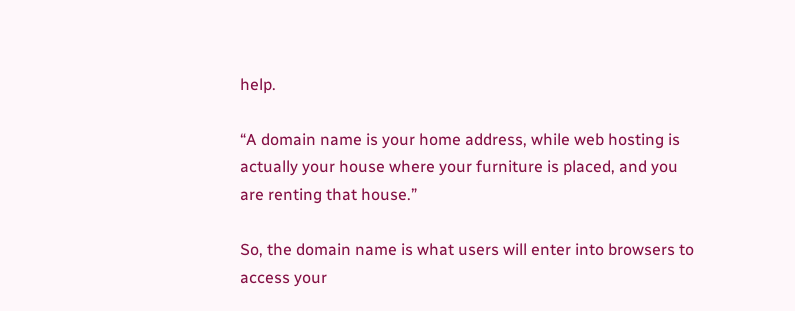help.

“A domain name is your home address, while web hosting is actually your house where your furniture is placed, and you are renting that house.”

So, the domain name is what users will enter into browsers to access your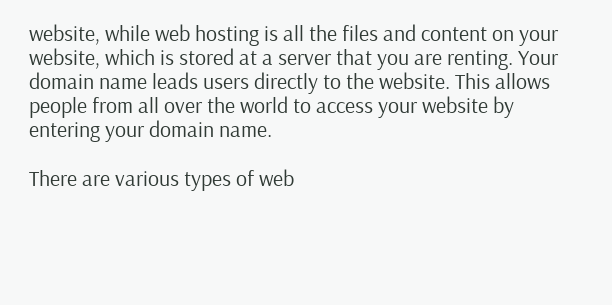website, while web hosting is all the files and content on your website, which is stored at a server that you are renting. Your domain name leads users directly to the website. This allows people from all over the world to access your website by entering your domain name.

There are various types of web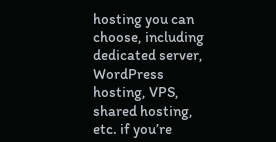hosting you can choose, including dedicated server, WordPress hosting, VPS, shared hosting, etc. if you’re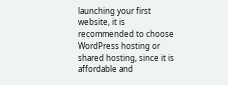launching your first website, it is recommended to choose WordPress hosting or shared hosting, since it is affordable and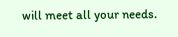will meet all your needs.